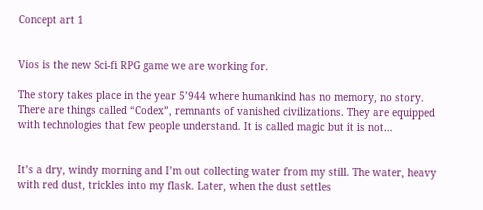Concept art 1


Vios is the new Sci-fi RPG game we are working for.

The story takes place in the year 5’944 where humankind has no memory, no story. There are things called “Codex”, remnants of vanished civilizations. They are equipped with technologies that few people understand. It is called magic but it is not…


It’s a dry, windy morning and I’m out collecting water from my still. The water, heavy with red dust, trickles into my flask. Later, when the dust settles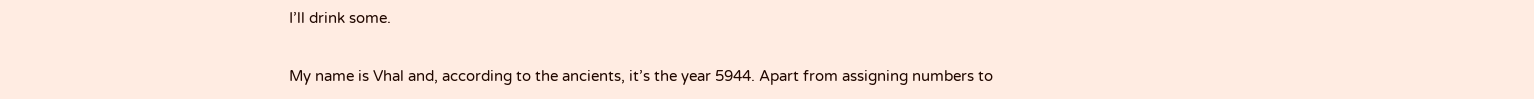I’ll drink some.

My name is Vhal and, according to the ancients, it’s the year 5944. Apart from assigning numbers to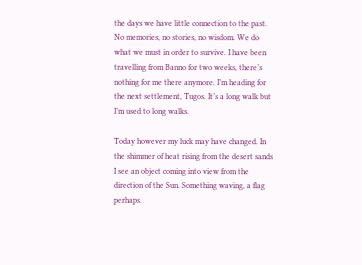the days we have little connection to the past. No memories, no stories, no wisdom. We do what we must in order to survive. I have been travelling from Banno for two weeks, there’s nothing for me there anymore. I’m heading for the next settlement, Tugos. It’s a long walk but I’m used to long walks.

Today however my luck may have changed. In the shimmer of heat rising from the desert sands I see an object coming into view from the direction of the Sun. Something waving, a flag perhaps.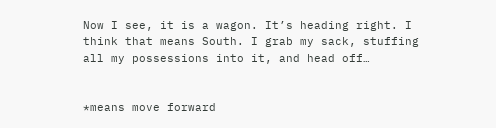Now I see, it is a wagon. It’s heading right. I think that means South. I grab my sack, stuffing all my possessions into it, and head off…


*means move forward